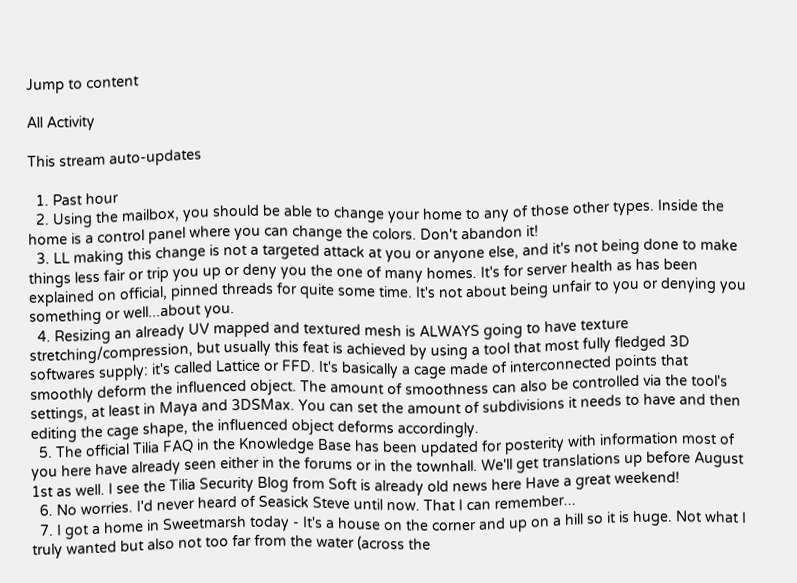Jump to content

All Activity

This stream auto-updates

  1. Past hour
  2. Using the mailbox, you should be able to change your home to any of those other types. Inside the home is a control panel where you can change the colors. Don't abandon it!
  3. LL making this change is not a targeted attack at you or anyone else, and it's not being done to make things less fair or trip you up or deny you the one of many homes. It's for server health as has been explained on official, pinned threads for quite some time. It's not about being unfair to you or denying you something or well...about you.
  4. Resizing an already UV mapped and textured mesh is ALWAYS going to have texture stretching/compression, but usually this feat is achieved by using a tool that most fully fledged 3D softwares supply: it's called Lattice or FFD. It's basically a cage made of interconnected points that smoothly deform the influenced object. The amount of smoothness can also be controlled via the tool's settings, at least in Maya and 3DSMax. You can set the amount of subdivisions it needs to have and then editing the cage shape, the influenced object deforms accordingly.
  5. The official Tilia FAQ in the Knowledge Base has been updated for posterity with information most of you here have already seen either in the forums or in the townhall. We'll get translations up before August 1st as well. I see the Tilia Security Blog from Soft is already old news here Have a great weekend!
  6. No worries. I'd never heard of Seasick Steve until now. That I can remember...
  7. I got a home in Sweetmarsh today - It's a house on the corner and up on a hill so it is huge. Not what I truly wanted but also not too far from the water (across the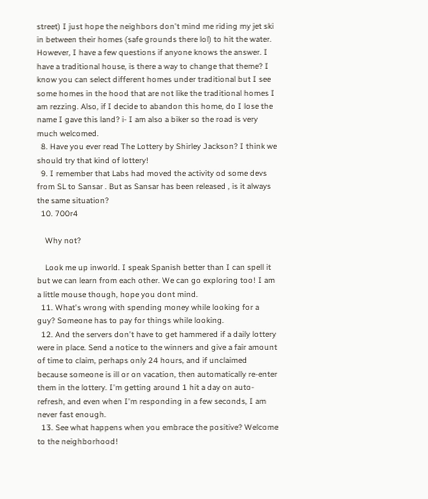street) I just hope the neighbors don't mind me riding my jet ski in between their homes (safe grounds there lol) to hit the water. However, I have a few questions if anyone knows the answer. I have a traditional house, is there a way to change that theme? I know you can select different homes under traditional but I see some homes in the hood that are not like the traditional homes I am rezzing. Also, if I decide to abandon this home, do I lose the name I gave this land? i- I am also a biker so the road is very much welcomed.
  8. Have you ever read The Lottery by Shirley Jackson? I think we should try that kind of lottery!
  9. I remember that Labs had moved the activity od some devs from SL to Sansar . But as Sansar has been released , is it always the same situation?
  10. 700r4

    Why not?

    Look me up inworld. I speak Spanish better than I can spell it but we can learn from each other. We can go exploring too! I am a little mouse though, hope you dont mind.
  11. What's wrong with spending money while looking for a guy? Someone has to pay for things while looking.
  12. And the servers don't have to get hammered if a daily lottery were in place. Send a notice to the winners and give a fair amount of time to claim, perhaps only 24 hours, and if unclaimed because someone is ill or on vacation, then automatically re-enter them in the lottery. I'm getting around 1 hit a day on auto-refresh, and even when I'm responding in a few seconds, I am never fast enough.
  13. See what happens when you embrace the positive? Welcome to the neighborhood!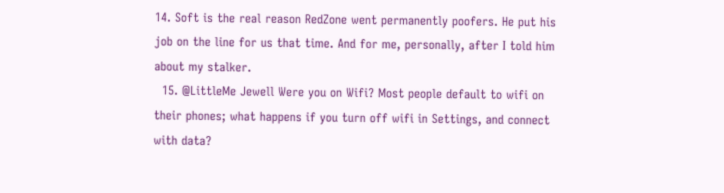14. Soft is the real reason RedZone went permanently poofers. He put his job on the line for us that time. And for me, personally, after I told him about my stalker.
  15. @LittleMe Jewell Were you on Wifi? Most people default to wifi on their phones; what happens if you turn off wifi in Settings, and connect with data?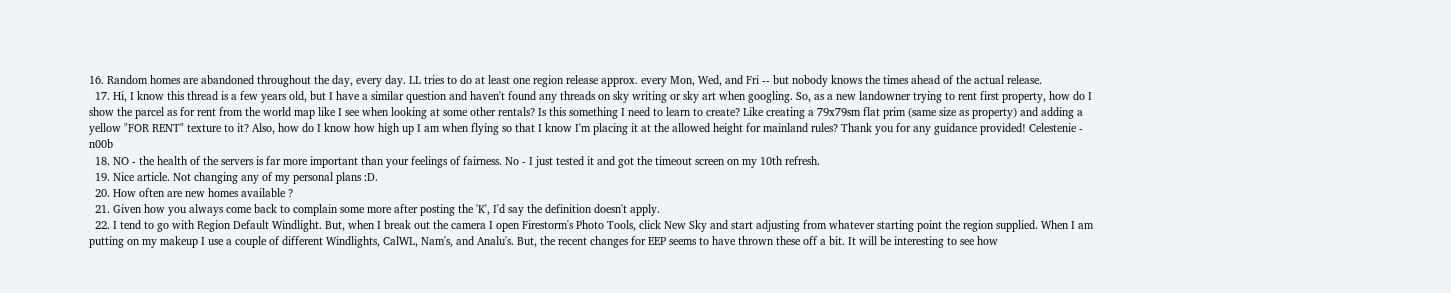16. Random homes are abandoned throughout the day, every day. LL tries to do at least one region release approx. every Mon, Wed, and Fri -- but nobody knows the times ahead of the actual release.
  17. Hi, I know this thread is a few years old, but I have a similar question and haven't found any threads on sky writing or sky art when googling. So, as a new landowner trying to rent first property, how do I show the parcel as for rent from the world map like I see when looking at some other rentals? Is this something I need to learn to create? Like creating a 79x79sm flat prim (same size as property) and adding a yellow "FOR RENT" texture to it? Also, how do I know how high up I am when flying so that I know I'm placing it at the allowed height for mainland rules? Thank you for any guidance provided! Celestenie - n00b
  18. NO - the health of the servers is far more important than your feelings of fairness. No - I just tested it and got the timeout screen on my 10th refresh.
  19. Nice article. Not changing any of my personal plans :D.
  20. How often are new homes available ?
  21. Given how you always come back to complain some more after posting the 'K', I'd say the definition doesn't apply.
  22. I tend to go with Region Default Windlight. But, when I break out the camera I open Firestorm's Photo Tools, click New Sky and start adjusting from whatever starting point the region supplied. When I am putting on my makeup I use a couple of different Windlights, CalWL, Nam's, and Analu's. But, the recent changes for EEP seems to have thrown these off a bit. It will be interesting to see how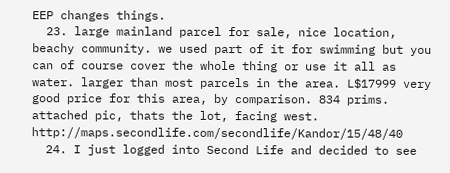EEP changes things.
  23. large mainland parcel for sale, nice location, beachy community. we used part of it for swimming but you can of course cover the whole thing or use it all as water. larger than most parcels in the area. L$17999 very good price for this area, by comparison. 834 prims. attached pic, thats the lot, facing west. http://maps.secondlife.com/secondlife/Kandor/15/48/40
  24. I just logged into Second Life and decided to see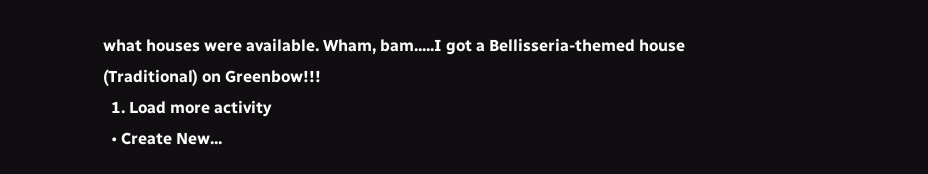what houses were available. Wham, bam.....I got a Bellisseria-themed house (Traditional) on Greenbow!!!
  1. Load more activity
  • Create New...